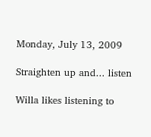Monday, July 13, 2009

Straighten up and... listen

Willa likes listening to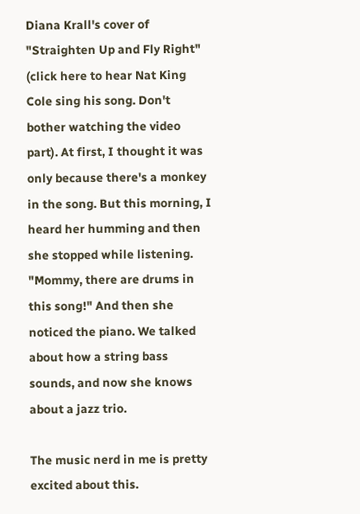Diana Krall's cover of "Straighten Up and Fly Right" (click here to hear Nat King Cole sing his song. Don't bother watching the video part). At first, I thought it was only because there's a monkey in the song. But this morning, I heard her humming and then she stopped while listening. "Mommy, there are drums in this song!" And then she noticed the piano. We talked about how a string bass sounds, and now she knows about a jazz trio.

The music nerd in me is pretty excited about this.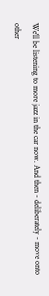We'll be listening to more jazz in the car now. And then - deliberately - move onto other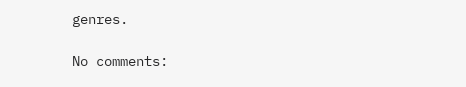genres.

No comments: